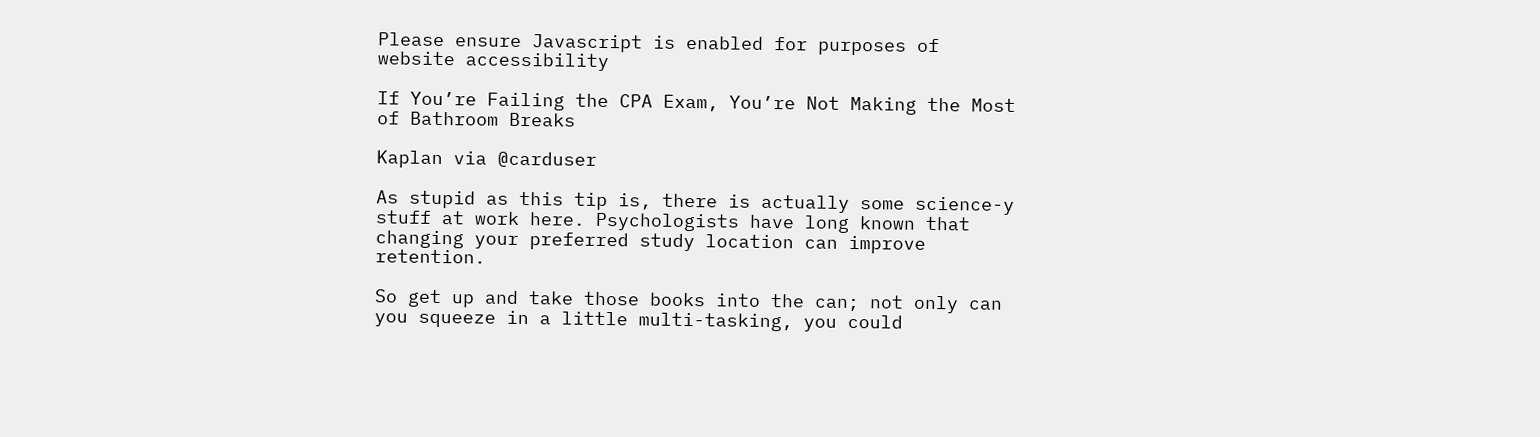Please ensure Javascript is enabled for purposes of website accessibility

If You’re Failing the CPA Exam, You’re Not Making the Most of Bathroom Breaks

Kaplan via @carduser

As stupid as this tip is, there is actually some science-y stuff at work here. Psychologists have long known that changing your preferred study location can improve retention.

So get up and take those books into the can; not only can you squeeze in a little multi-tasking, you could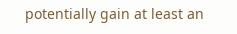potentially gain at least an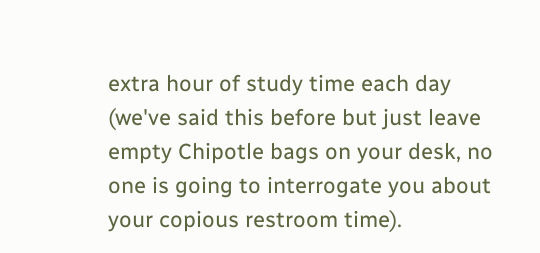extra hour of study time each day (we've said this before but just leave empty Chipotle bags on your desk, no one is going to interrogate you about your copious restroom time).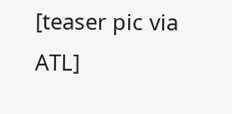[teaser pic via ATL]